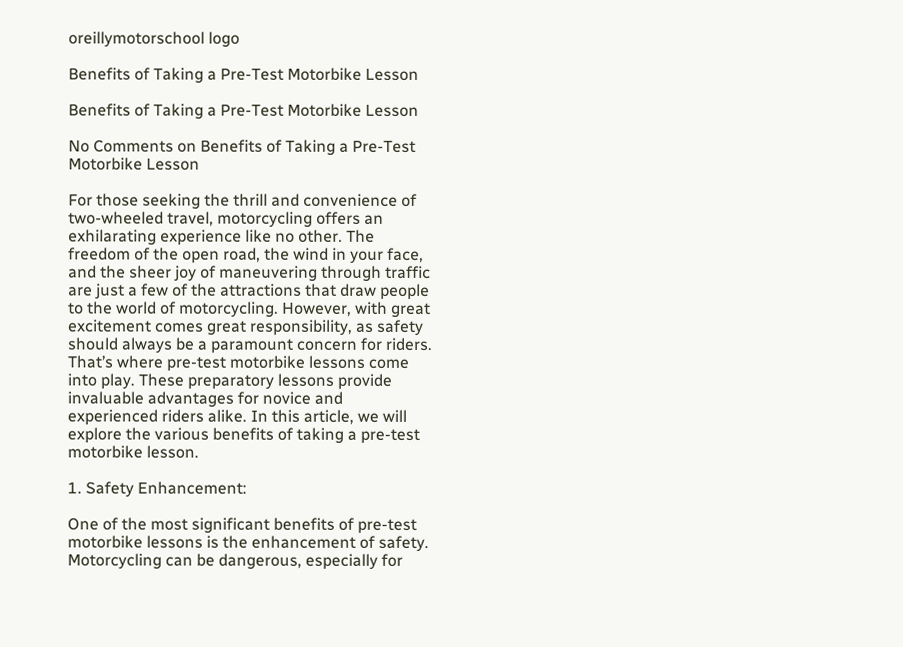oreillymotorschool logo

Benefits of Taking a Pre-Test Motorbike Lesson

Benefits of Taking a Pre-Test Motorbike Lesson

No Comments on Benefits of Taking a Pre-Test Motorbike Lesson

For those seeking the thrill and convenience of two-wheeled travel, motorcycling offers an exhilarating experience like no other. The freedom of the open road, the wind in your face, and the sheer joy of maneuvering through traffic are just a few of the attractions that draw people to the world of motorcycling. However, with great excitement comes great responsibility, as safety should always be a paramount concern for riders. That’s where pre-test motorbike lessons come into play. These preparatory lessons provide invaluable advantages for novice and experienced riders alike. In this article, we will explore the various benefits of taking a pre-test motorbike lesson.

1. Safety Enhancement:

One of the most significant benefits of pre-test motorbike lessons is the enhancement of safety. Motorcycling can be dangerous, especially for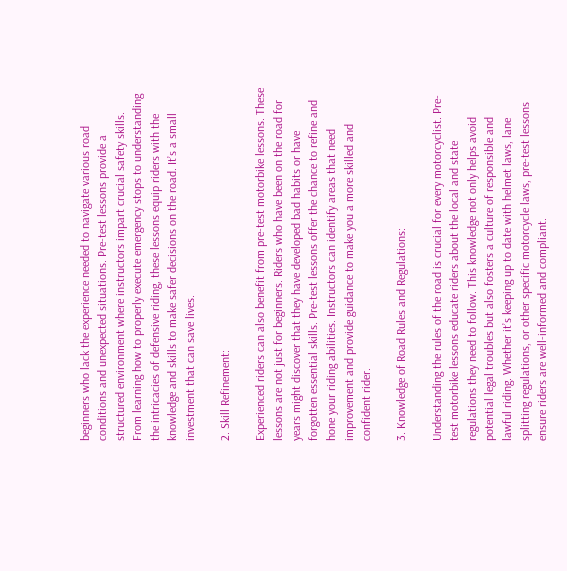beginners who lack the experience needed to navigate various road conditions and unexpected situations. Pre-test lessons provide a structured environment where instructors impart crucial safety skills. From learning how to properly execute emergency stops to understanding the intricacies of defensive riding, these lessons equip riders with the knowledge and skills to make safer decisions on the road. It’s a small investment that can save lives.

2. Skill Refinement:

Experienced riders can also benefit from pre-test motorbike lessons. These lessons are not just for beginners. Riders who have been on the road for years might discover that they have developed bad habits or have forgotten essential skills. Pre-test lessons offer the chance to refine and hone your riding abilities. Instructors can identify areas that need improvement and provide guidance to make you a more skilled and confident rider.

3. Knowledge of Road Rules and Regulations:

Understanding the rules of the road is crucial for every motorcyclist. Pre-test motorbike lessons educate riders about the local and state regulations they need to follow. This knowledge not only helps avoid potential legal troubles but also fosters a culture of responsible and lawful riding. Whether it’s keeping up to date with helmet laws, lane splitting regulations, or other specific motorcycle laws, pre-test lessons ensure riders are well-informed and compliant.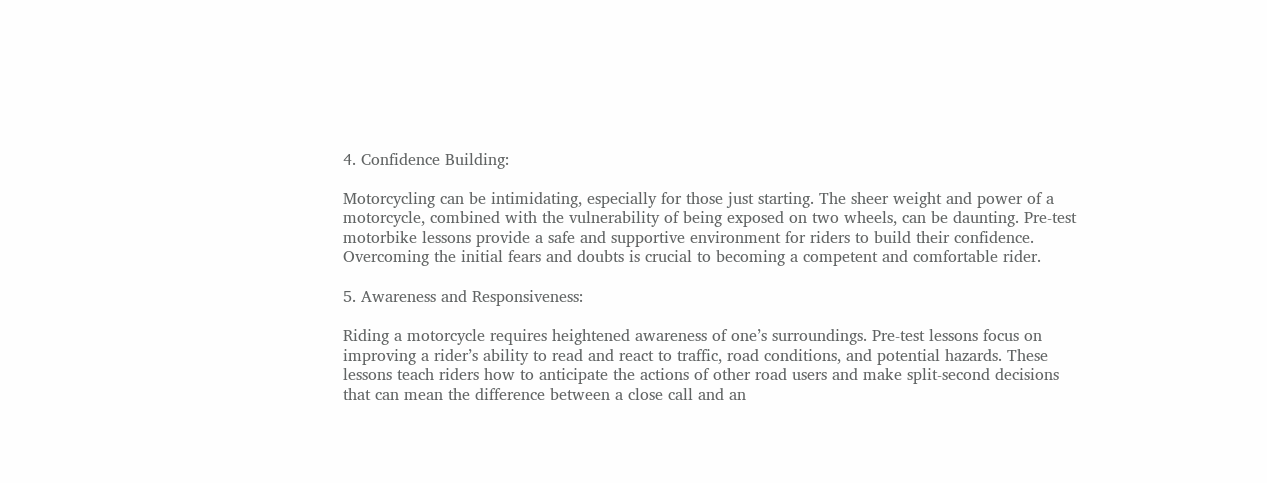4. Confidence Building:

Motorcycling can be intimidating, especially for those just starting. The sheer weight and power of a motorcycle, combined with the vulnerability of being exposed on two wheels, can be daunting. Pre-test motorbike lessons provide a safe and supportive environment for riders to build their confidence. Overcoming the initial fears and doubts is crucial to becoming a competent and comfortable rider.

5. Awareness and Responsiveness:

Riding a motorcycle requires heightened awareness of one’s surroundings. Pre-test lessons focus on improving a rider’s ability to read and react to traffic, road conditions, and potential hazards. These lessons teach riders how to anticipate the actions of other road users and make split-second decisions that can mean the difference between a close call and an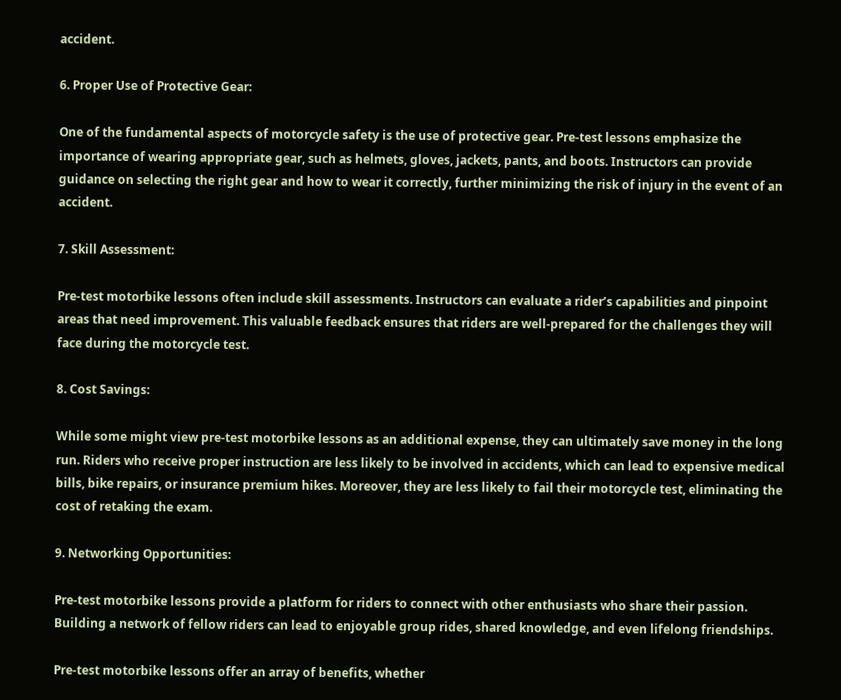accident.

6. Proper Use of Protective Gear:

One of the fundamental aspects of motorcycle safety is the use of protective gear. Pre-test lessons emphasize the importance of wearing appropriate gear, such as helmets, gloves, jackets, pants, and boots. Instructors can provide guidance on selecting the right gear and how to wear it correctly, further minimizing the risk of injury in the event of an accident.

7. Skill Assessment:

Pre-test motorbike lessons often include skill assessments. Instructors can evaluate a rider’s capabilities and pinpoint areas that need improvement. This valuable feedback ensures that riders are well-prepared for the challenges they will face during the motorcycle test.

8. Cost Savings:

While some might view pre-test motorbike lessons as an additional expense, they can ultimately save money in the long run. Riders who receive proper instruction are less likely to be involved in accidents, which can lead to expensive medical bills, bike repairs, or insurance premium hikes. Moreover, they are less likely to fail their motorcycle test, eliminating the cost of retaking the exam.

9. Networking Opportunities:

Pre-test motorbike lessons provide a platform for riders to connect with other enthusiasts who share their passion. Building a network of fellow riders can lead to enjoyable group rides, shared knowledge, and even lifelong friendships.

Pre-test motorbike lessons offer an array of benefits, whether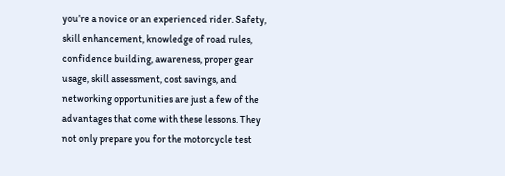you’re a novice or an experienced rider. Safety, skill enhancement, knowledge of road rules, confidence building, awareness, proper gear usage, skill assessment, cost savings, and networking opportunities are just a few of the advantages that come with these lessons. They not only prepare you for the motorcycle test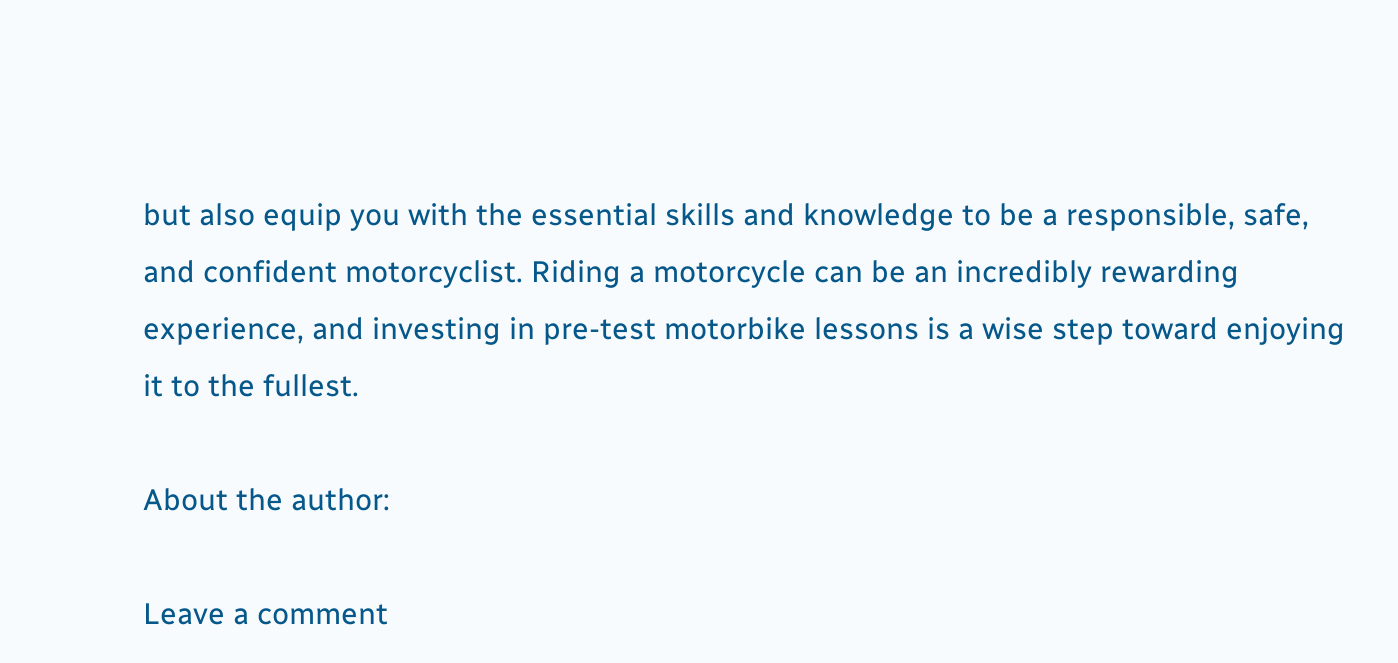but also equip you with the essential skills and knowledge to be a responsible, safe, and confident motorcyclist. Riding a motorcycle can be an incredibly rewarding experience, and investing in pre-test motorbike lessons is a wise step toward enjoying it to the fullest.

About the author:

Leave a comment